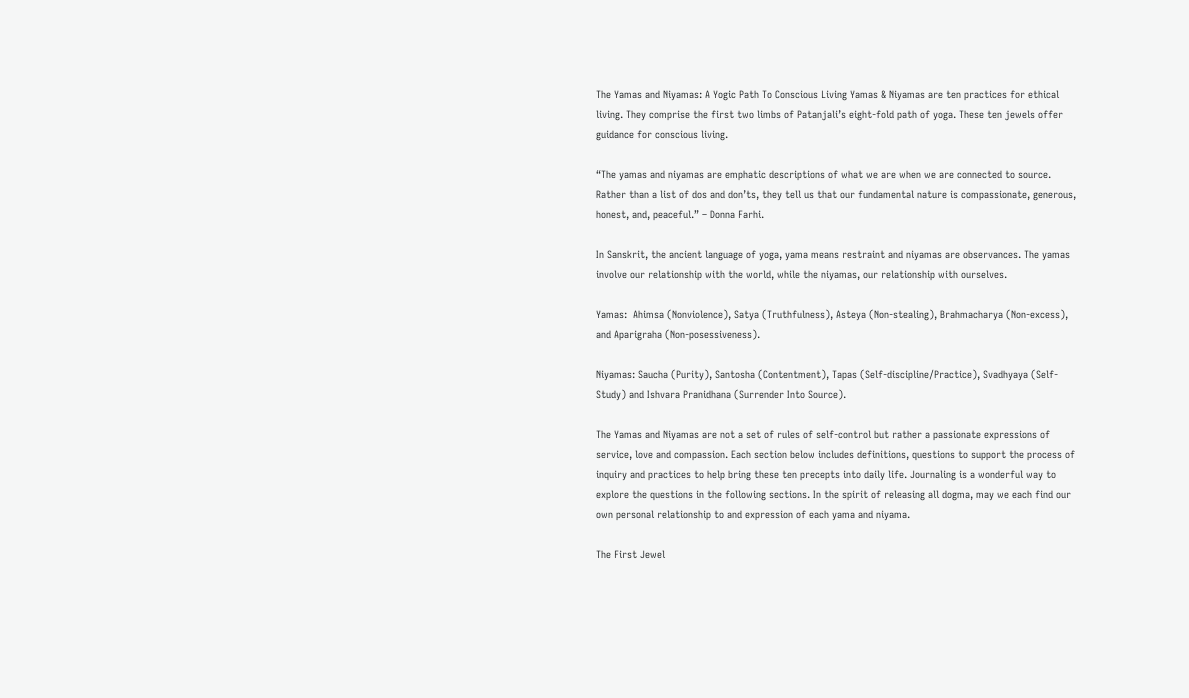The Yamas and Niyamas: A Yogic Path To Conscious Living Yamas & Niyamas are ten practices for ethical living. They comprise the first two limbs of Patanjali’s eight-fold path of yoga. These ten jewels offer guidance for conscious living.

“The yamas and niyamas are emphatic descriptions of what we are when we are connected to source. Rather than a list of dos and don’ts, they tell us that our fundamental nature is compassionate, generous, honest, and, peaceful.” – Donna Farhi.

In Sanskrit, the ancient language of yoga, yama means restraint and niyamas are observances. The yamas involve our relationship with the world, while the niyamas, our relationship with ourselves.

Yamas:  Ahimsa (Nonviolence), Satya (Truthfulness), Asteya (Non-stealing), Brahmacharya (Non-excess), and Aparigraha (Non-posessiveness).

Niyamas: Saucha (Purity), Santosha (Contentment), Tapas (Self-discipline/Practice), Svadhyaya (Self-Study) and Ishvara Pranidhana (Surrender Into Source).

The Yamas and Niyamas are not a set of rules of self-control but rather a passionate expressions of service, love and compassion. Each section below includes definitions, questions to support the process of inquiry and practices to help bring these ten precepts into daily life. Journaling is a wonderful way to explore the questions in the following sections. In the spirit of releasing all dogma, may we each find our own personal relationship to and expression of each yama and niyama.

The First Jewel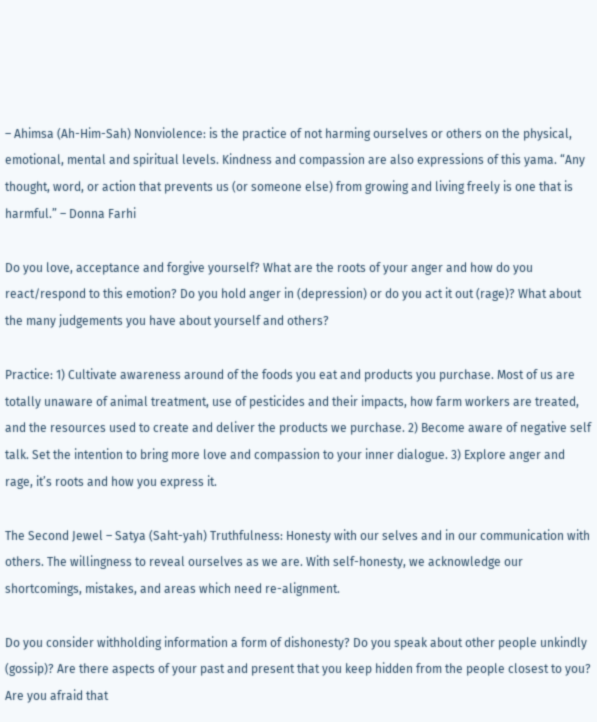– Ahimsa (Ah-Him-Sah) Nonviolence: is the practice of not harming ourselves or others on the physical, emotional, mental and spiritual levels. Kindness and compassion are also expressions of this yama. “Any thought, word, or action that prevents us (or someone else) from growing and living freely is one that is harmful.” – Donna Farhi

Do you love, acceptance and forgive yourself? What are the roots of your anger and how do you react/respond to this emotion? Do you hold anger in (depression) or do you act it out (rage)? What about the many judgements you have about yourself and others?

Practice: 1) Cultivate awareness around of the foods you eat and products you purchase. Most of us are totally unaware of animal treatment, use of pesticides and their impacts, how farm workers are treated, and the resources used to create and deliver the products we purchase. 2) Become aware of negative self talk. Set the intention to bring more love and compassion to your inner dialogue. 3) Explore anger and rage, it’s roots and how you express it.

The Second Jewel – Satya (Saht-yah) Truthfulness: Honesty with our selves and in our communication with others. The willingness to reveal ourselves as we are. With self-honesty, we acknowledge our shortcomings, mistakes, and areas which need re-alignment.

Do you consider withholding information a form of dishonesty? Do you speak about other people unkindly (gossip)? Are there aspects of your past and present that you keep hidden from the people closest to you? Are you afraid that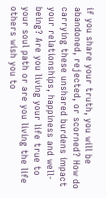if you share your truth, you will be abandoned, rejected, or scorned? How do carrying these unshared burdens impact your relationships, happiness and well-being? Are you living your life true to your soul path or are you living the life others wish you to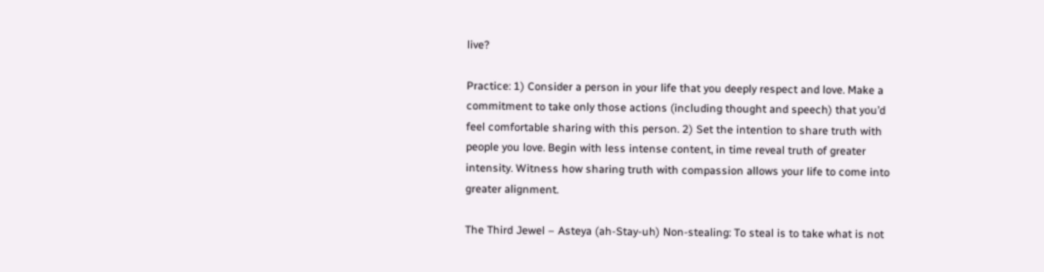live?

Practice: 1) Consider a person in your life that you deeply respect and love. Make a commitment to take only those actions (including thought and speech) that you’d feel comfortable sharing with this person. 2) Set the intention to share truth with people you love. Begin with less intense content, in time reveal truth of greater intensity. Witness how sharing truth with compassion allows your life to come into greater alignment.

The Third Jewel – Asteya (ah-Stay-uh) Non-stealing: To steal is to take what is not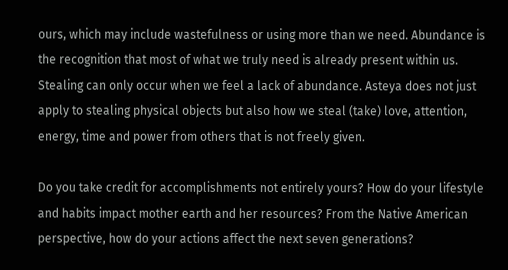ours, which may include wastefulness or using more than we need. Abundance is the recognition that most of what we truly need is already present within us. Stealing can only occur when we feel a lack of abundance. Asteya does not just apply to stealing physical objects but also how we steal (take) love, attention, energy, time and power from others that is not freely given.

Do you take credit for accomplishments not entirely yours? How do your lifestyle and habits impact mother earth and her resources? From the Native American perspective, how do your actions affect the next seven generations?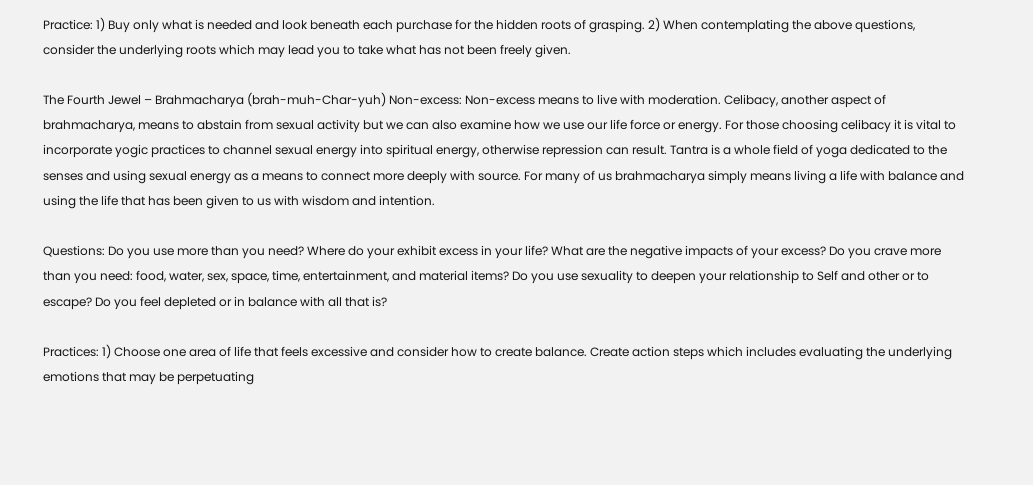Practice: 1) Buy only what is needed and look beneath each purchase for the hidden roots of grasping. 2) When contemplating the above questions, consider the underlying roots which may lead you to take what has not been freely given.

The Fourth Jewel – Brahmacharya (brah-muh-Char-yuh) Non-excess: Non-excess means to live with moderation. Celibacy, another aspect of brahmacharya, means to abstain from sexual activity but we can also examine how we use our life force or energy. For those choosing celibacy it is vital to incorporate yogic practices to channel sexual energy into spiritual energy, otherwise repression can result. Tantra is a whole field of yoga dedicated to the senses and using sexual energy as a means to connect more deeply with source. For many of us brahmacharya simply means living a life with balance and using the life that has been given to us with wisdom and intention.

Questions: Do you use more than you need? Where do your exhibit excess in your life? What are the negative impacts of your excess? Do you crave more than you need: food, water, sex, space, time, entertainment, and material items? Do you use sexuality to deepen your relationship to Self and other or to escape? Do you feel depleted or in balance with all that is?

Practices: 1) Choose one area of life that feels excessive and consider how to create balance. Create action steps which includes evaluating the underlying emotions that may be perpetuating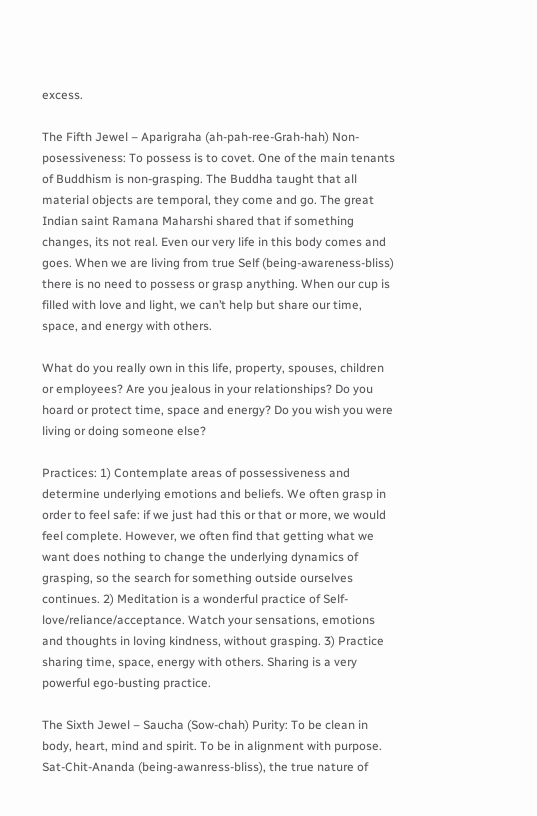excess.

The Fifth Jewel – Aparigraha (ah-pah-ree-Grah-hah) Non-posessiveness: To possess is to covet. One of the main tenants of Buddhism is non-grasping. The Buddha taught that all material objects are temporal, they come and go. The great Indian saint Ramana Maharshi shared that if something changes, its not real. Even our very life in this body comes and goes. When we are living from true Self (being-awareness-bliss) there is no need to possess or grasp anything. When our cup is filled with love and light, we can’t help but share our time, space, and energy with others.

What do you really own in this life, property, spouses, children or employees? Are you jealous in your relationships? Do you hoard or protect time, space and energy? Do you wish you were living or doing someone else?

Practices: 1) Contemplate areas of possessiveness and determine underlying emotions and beliefs. We often grasp in order to feel safe: if we just had this or that or more, we would feel complete. However, we often find that getting what we want does nothing to change the underlying dynamics of grasping, so the search for something outside ourselves continues. 2) Meditation is a wonderful practice of Self-love/reliance/acceptance. Watch your sensations, emotions and thoughts in loving kindness, without grasping. 3) Practice sharing time, space, energy with others. Sharing is a very powerful ego-busting practice.

The Sixth Jewel – Saucha (Sow-chah) Purity: To be clean in body, heart, mind and spirit. To be in alignment with purpose. Sat-Chit-Ananda (being-awanress-bliss), the true nature of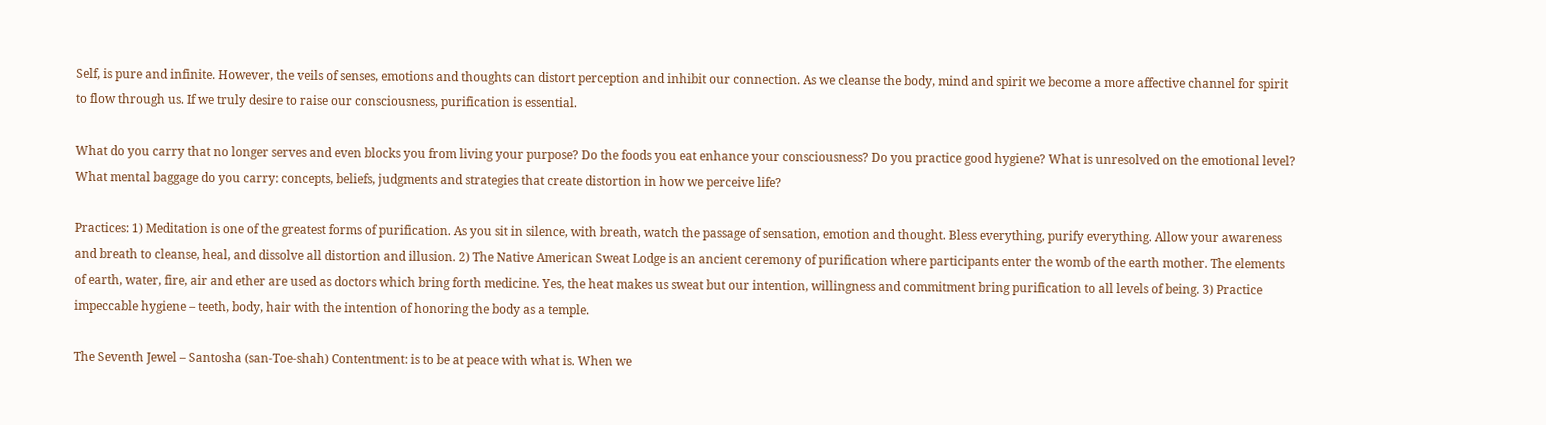Self, is pure and infinite. However, the veils of senses, emotions and thoughts can distort perception and inhibit our connection. As we cleanse the body, mind and spirit we become a more affective channel for spirit to flow through us. If we truly desire to raise our consciousness, purification is essential.

What do you carry that no longer serves and even blocks you from living your purpose? Do the foods you eat enhance your consciousness? Do you practice good hygiene? What is unresolved on the emotional level? What mental baggage do you carry: concepts, beliefs, judgments and strategies that create distortion in how we perceive life?

Practices: 1) Meditation is one of the greatest forms of purification. As you sit in silence, with breath, watch the passage of sensation, emotion and thought. Bless everything, purify everything. Allow your awareness and breath to cleanse, heal, and dissolve all distortion and illusion. 2) The Native American Sweat Lodge is an ancient ceremony of purification where participants enter the womb of the earth mother. The elements of earth, water, fire, air and ether are used as doctors which bring forth medicine. Yes, the heat makes us sweat but our intention, willingness and commitment bring purification to all levels of being. 3) Practice impeccable hygiene – teeth, body, hair with the intention of honoring the body as a temple.

The Seventh Jewel – Santosha (san-Toe-shah) Contentment: is to be at peace with what is. When we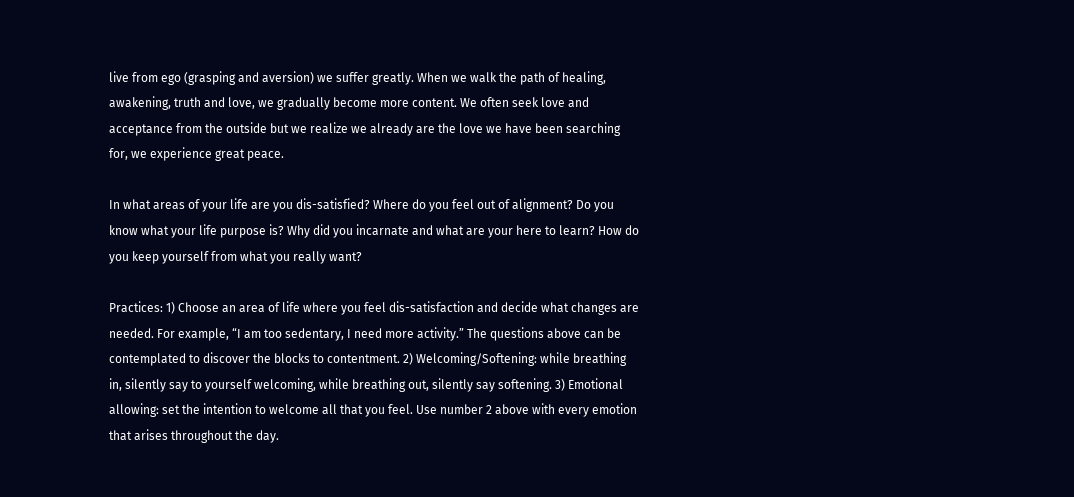live from ego (grasping and aversion) we suffer greatly. When we walk the path of healing, awakening, truth and love, we gradually become more content. We often seek love and acceptance from the outside but we realize we already are the love we have been searching for, we experience great peace.

In what areas of your life are you dis-satisfied? Where do you feel out of alignment? Do you know what your life purpose is? Why did you incarnate and what are your here to learn? How do you keep yourself from what you really want?

Practices: 1) Choose an area of life where you feel dis-satisfaction and decide what changes are needed. For example, “I am too sedentary, I need more activity.” The questions above can be contemplated to discover the blocks to contentment. 2) Welcoming/Softening: while breathing in, silently say to yourself welcoming, while breathing out, silently say softening. 3) Emotional allowing: set the intention to welcome all that you feel. Use number 2 above with every emotion that arises throughout the day.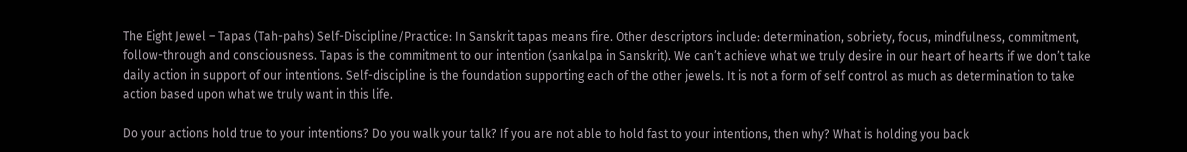The Eight Jewel – Tapas (Tah-pahs) Self-Discipline/Practice: In Sanskrit tapas means fire. Other descriptors include: determination, sobriety, focus, mindfulness, commitment, follow-through and consciousness. Tapas is the commitment to our intention (sankalpa in Sanskrit). We can’t achieve what we truly desire in our heart of hearts if we don’t take daily action in support of our intentions. Self-discipline is the foundation supporting each of the other jewels. It is not a form of self control as much as determination to take action based upon what we truly want in this life.

Do your actions hold true to your intentions? Do you walk your talk? If you are not able to hold fast to your intentions, then why? What is holding you back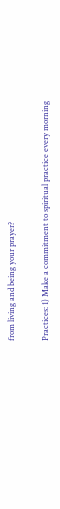from living and being your prayer?

Practices: 1) Make a commitment to spiritual practice every morning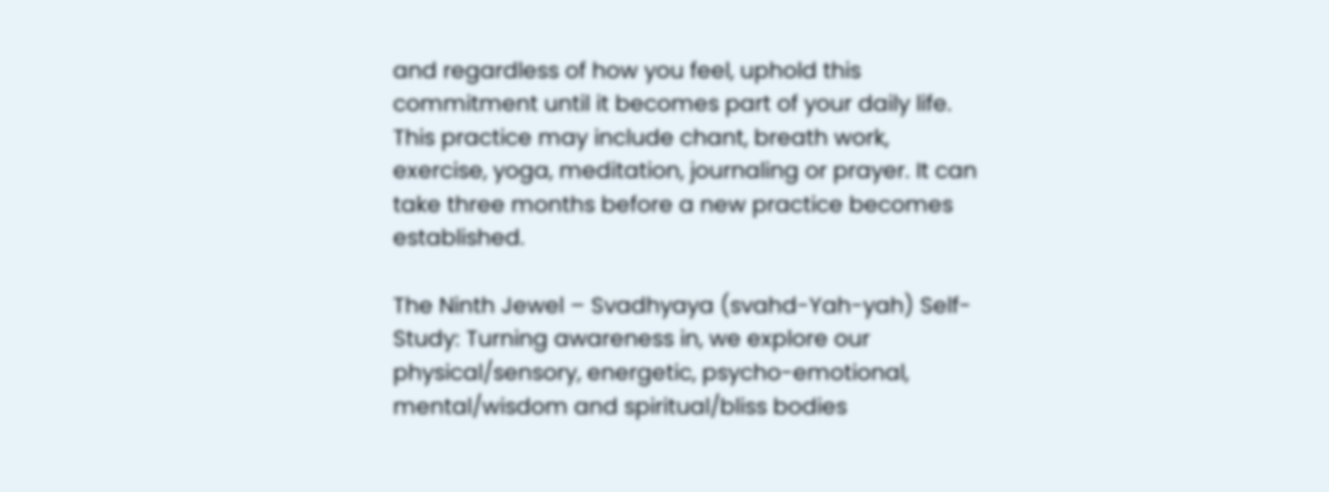and regardless of how you feel, uphold this commitment until it becomes part of your daily life. This practice may include chant, breath work, exercise, yoga, meditation, journaling or prayer. It can take three months before a new practice becomes established.

The Ninth Jewel – Svadhyaya (svahd-Yah-yah) Self-Study: Turning awareness in, we explore our physical/sensory, energetic, psycho-emotional, mental/wisdom and spiritual/bliss bodies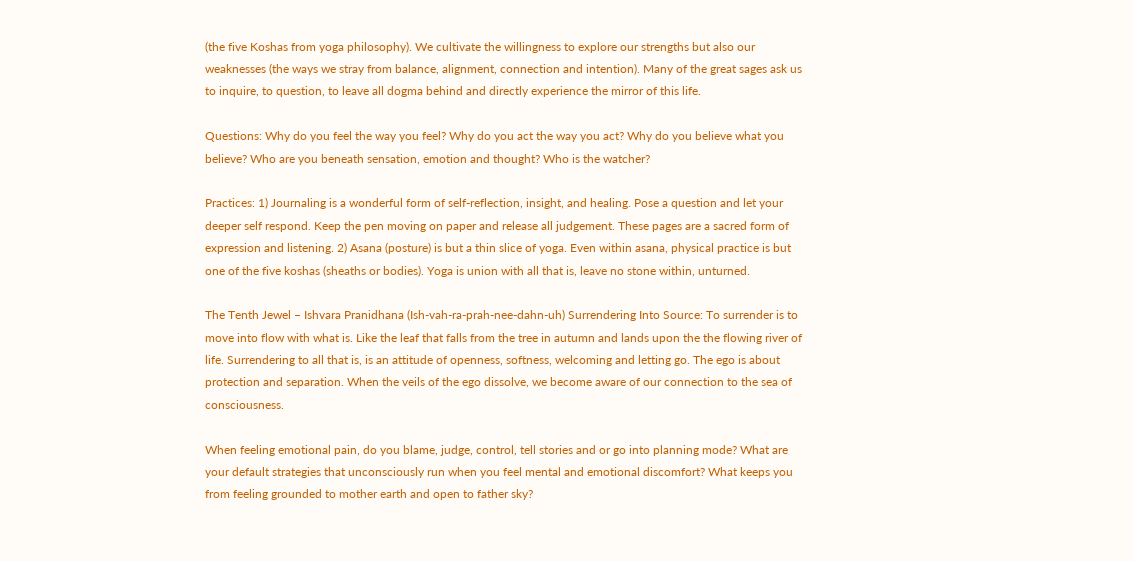(the five Koshas from yoga philosophy). We cultivate the willingness to explore our strengths but also our weaknesses (the ways we stray from balance, alignment, connection and intention). Many of the great sages ask us to inquire, to question, to leave all dogma behind and directly experience the mirror of this life.

Questions: Why do you feel the way you feel? Why do you act the way you act? Why do you believe what you believe? Who are you beneath sensation, emotion and thought? Who is the watcher?

Practices: 1) Journaling is a wonderful form of self-reflection, insight, and healing. Pose a question and let your deeper self respond. Keep the pen moving on paper and release all judgement. These pages are a sacred form of expression and listening. 2) Asana (posture) is but a thin slice of yoga. Even within asana, physical practice is but one of the five koshas (sheaths or bodies). Yoga is union with all that is, leave no stone within, unturned.

The Tenth Jewel – Ishvara Pranidhana (Ish-vah-ra-prah-nee-dahn-uh) Surrendering Into Source: To surrender is to move into flow with what is. Like the leaf that falls from the tree in autumn and lands upon the the flowing river of life. Surrendering to all that is, is an attitude of openness, softness, welcoming and letting go. The ego is about protection and separation. When the veils of the ego dissolve, we become aware of our connection to the sea of consciousness.

When feeling emotional pain, do you blame, judge, control, tell stories and or go into planning mode? What are your default strategies that unconsciously run when you feel mental and emotional discomfort? What keeps you from feeling grounded to mother earth and open to father sky?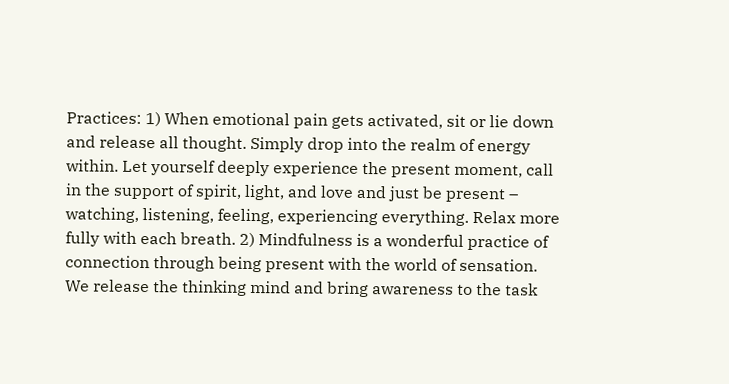Practices: 1) When emotional pain gets activated, sit or lie down and release all thought. Simply drop into the realm of energy within. Let yourself deeply experience the present moment, call in the support of spirit, light, and love and just be present – watching, listening, feeling, experiencing everything. Relax more fully with each breath. 2) Mindfulness is a wonderful practice of connection through being present with the world of sensation. We release the thinking mind and bring awareness to the task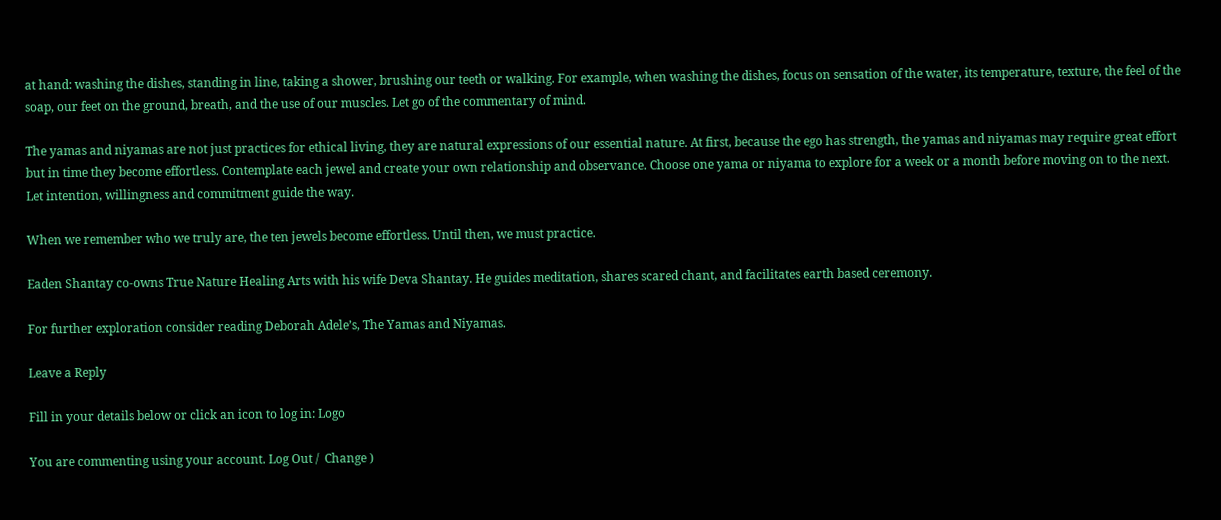at hand: washing the dishes, standing in line, taking a shower, brushing our teeth or walking. For example, when washing the dishes, focus on sensation of the water, its temperature, texture, the feel of the soap, our feet on the ground, breath, and the use of our muscles. Let go of the commentary of mind.

The yamas and niyamas are not just practices for ethical living, they are natural expressions of our essential nature. At first, because the ego has strength, the yamas and niyamas may require great effort but in time they become effortless. Contemplate each jewel and create your own relationship and observance. Choose one yama or niyama to explore for a week or a month before moving on to the next. Let intention, willingness and commitment guide the way.

When we remember who we truly are, the ten jewels become effortless. Until then, we must practice.

Eaden Shantay co-owns True Nature Healing Arts with his wife Deva Shantay. He guides meditation, shares scared chant, and facilitates earth based ceremony.

For further exploration consider reading Deborah Adele’s, The Yamas and Niyamas.

Leave a Reply

Fill in your details below or click an icon to log in: Logo

You are commenting using your account. Log Out /  Change )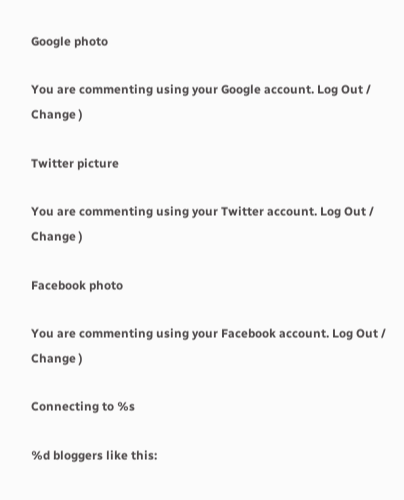Google photo

You are commenting using your Google account. Log Out /  Change )

Twitter picture

You are commenting using your Twitter account. Log Out /  Change )

Facebook photo

You are commenting using your Facebook account. Log Out /  Change )

Connecting to %s

%d bloggers like this: